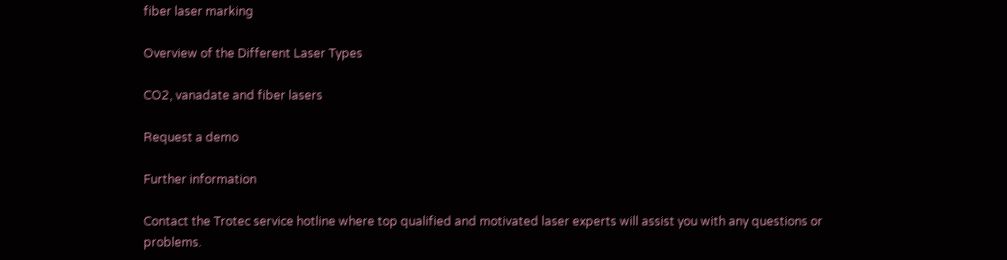fiber laser marking

Overview of the Different Laser Types

CO2, vanadate and fiber lasers

Request a demo

Further information

Contact the Trotec service hotline where top qualified and motivated laser experts will assist you with any questions or problems.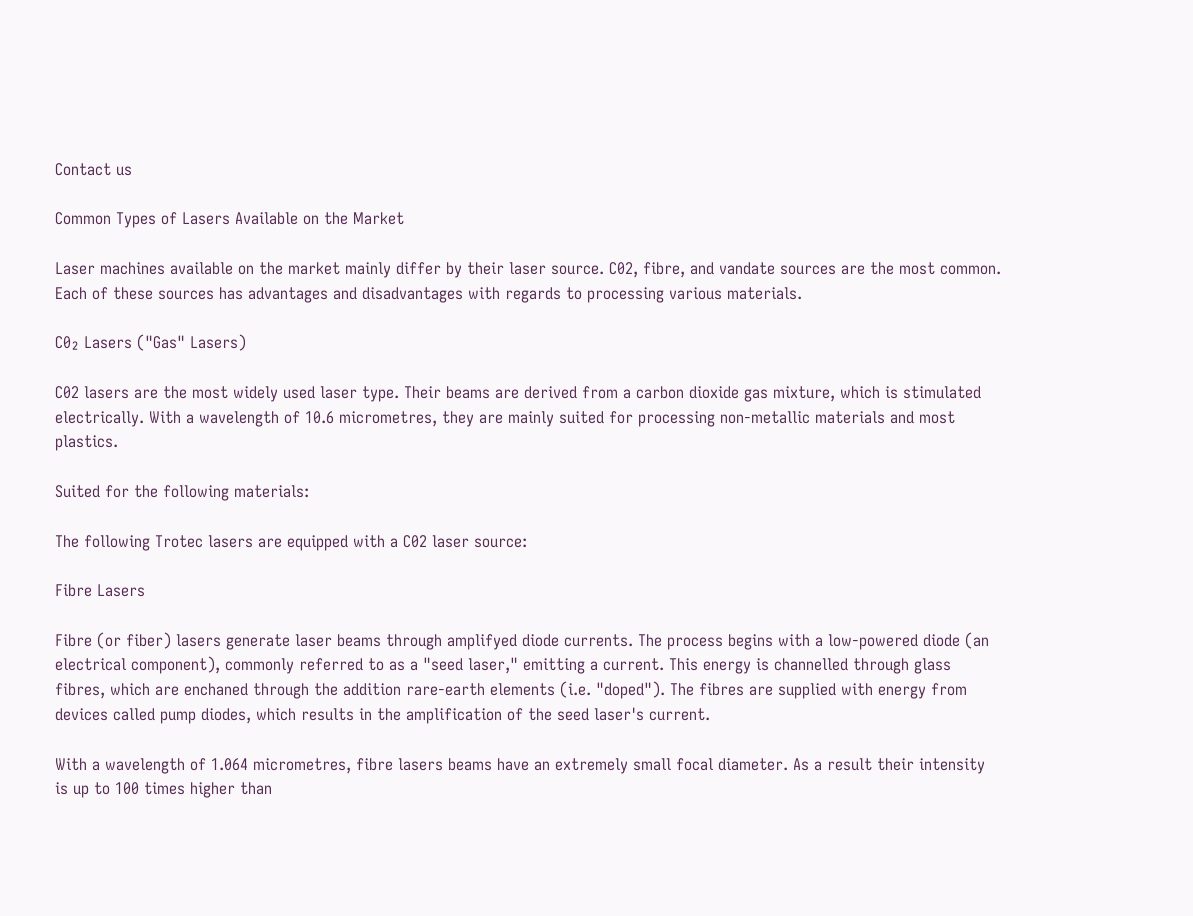Contact us

Common Types of Lasers Available on the Market

Laser machines available on the market mainly differ by their laser source. C02, fibre, and vandate sources are the most common. Each of these sources has advantages and disadvantages with regards to processing various materials.

C0₂ Lasers ("Gas" Lasers)

C02 lasers are the most widely used laser type. Their beams are derived from a carbon dioxide gas mixture, which is stimulated electrically. With a wavelength of 10.6 micrometres, they are mainly suited for processing non-metallic materials and most plastics.

Suited for the following materials:

The following Trotec lasers are equipped with a C02 laser source:

Fibre Lasers

Fibre (or fiber) lasers generate laser beams through amplifyed diode currents. The process begins with a low-powered diode (an electrical component), commonly referred to as a "seed laser," emitting a current. This energy is channelled through glass fibres, which are enchaned through the addition rare-earth elements (i.e. "doped"). The fibres are supplied with energy from devices called pump diodes, which results in the amplification of the seed laser's current.

With a wavelength of 1.064 micrometres, fibre lasers beams have an extremely small focal diameter. As a result their intensity is up to 100 times higher than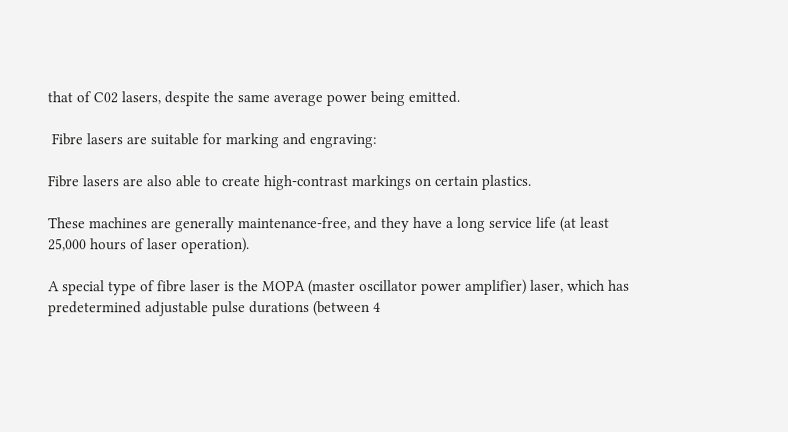that of C02 lasers, despite the same average power being emitted.

 Fibre lasers are suitable for marking and engraving:

Fibre lasers are also able to create high-contrast markings on certain plastics.

These machines are generally maintenance-free, and they have a long service life (at least 25,000 hours of laser operation).

A special type of fibre laser is the MOPA (master oscillator power amplifier) laser, which has predetermined adjustable pulse durations (between 4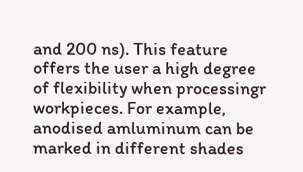and 200 ns). This feature offers the user a high degree of flexibility when processingr workpieces. For example, anodised amluminum can be marked in different shades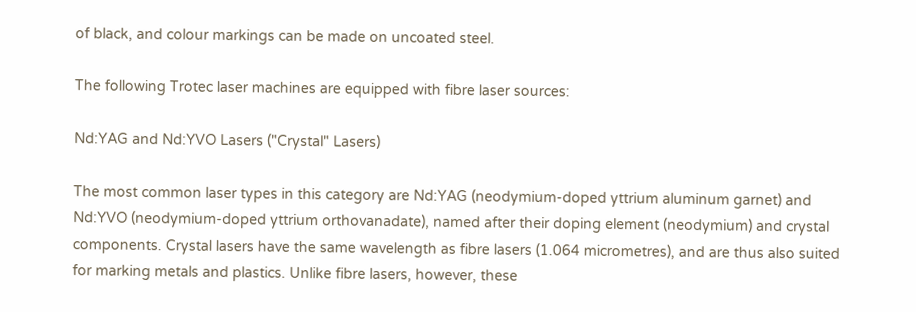of black, and colour markings can be made on uncoated steel.

The following Trotec laser machines are equipped with fibre laser sources:

Nd:YAG and Nd:YVO Lasers ("Crystal" Lasers)

The most common laser types in this category are Nd:YAG (neodymium-doped yttrium aluminum garnet) and Nd:YVO (neodymium-doped yttrium orthovanadate), named after their doping element (neodymium) and crystal components. Crystal lasers have the same wavelength as fibre lasers (1.064 micrometres), and are thus also suited for marking metals and plastics. Unlike fibre lasers, however, these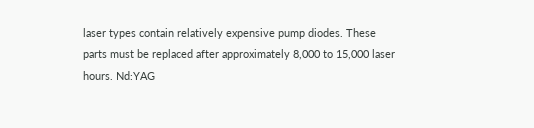laser types contain relatively expensive pump diodes. These parts must be replaced after approximately 8,000 to 15,000 laser hours. Nd:YAG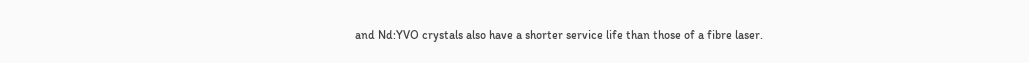and Nd:YVO crystals also have a shorter service life than those of a fibre laser.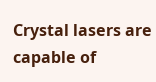Crystal lasers are capable of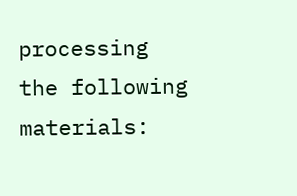processing the following materials: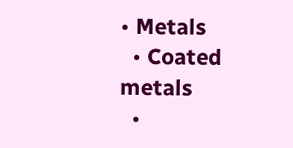• Metals
  • Coated metals
  •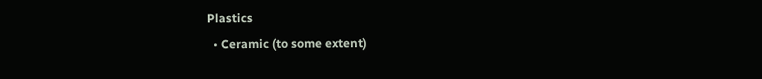Plastics
  • Ceramic (to some extent)